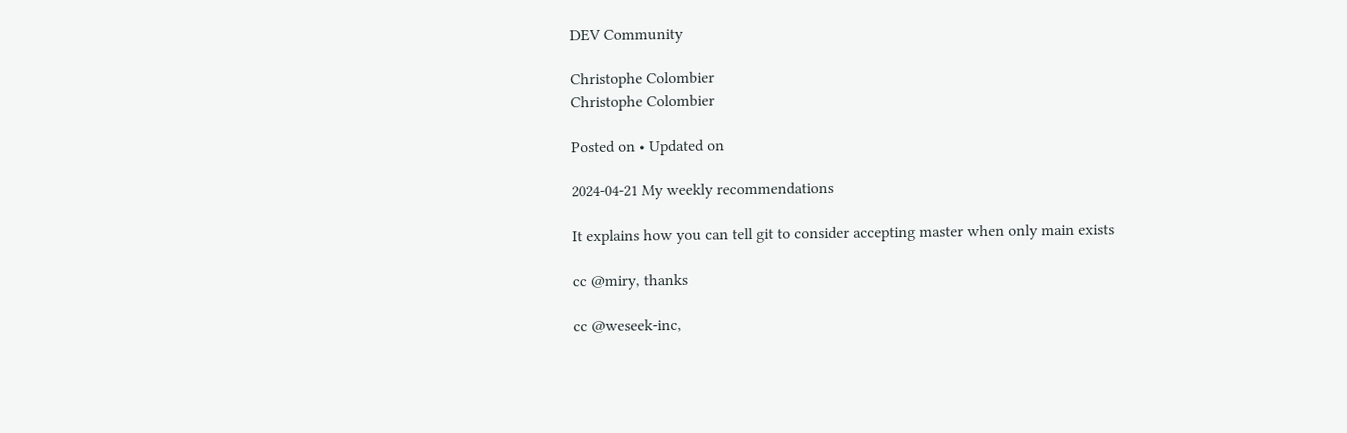DEV Community

Christophe Colombier
Christophe Colombier

Posted on • Updated on

2024-04-21 My weekly recommendations

It explains how you can tell git to consider accepting master when only main exists

cc @miry, thanks

cc @weseek-inc,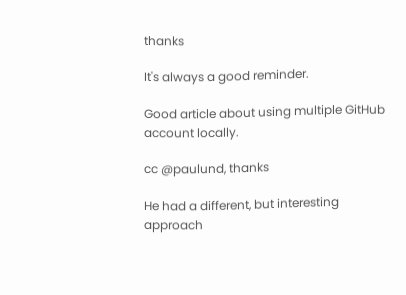thanks

It's always a good reminder.

Good article about using multiple GitHub account locally.

cc @paulund, thanks

He had a different, but interesting approach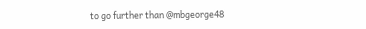to go further than @mbgeorge48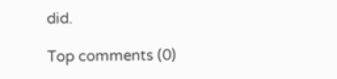did.

Top comments (0)